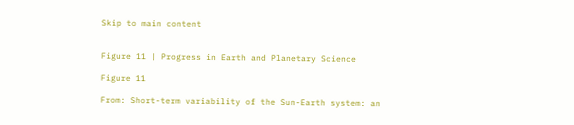Skip to main content


Figure 11 | Progress in Earth and Planetary Science

Figure 11

From: Short-term variability of the Sun-Earth system: an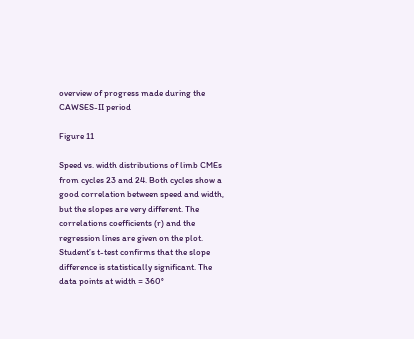overview of progress made during the CAWSES-II period

Figure 11

Speed vs. width distributions of limb CMEs from cycles 23 and 24. Both cycles show a good correlation between speed and width, but the slopes are very different. The correlations coefficients (r) and the regression lines are given on the plot. Student’s t-test confirms that the slope difference is statistically significant. The data points at width = 360°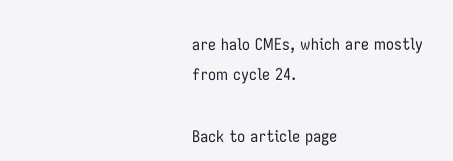are halo CMEs, which are mostly from cycle 24.

Back to article page